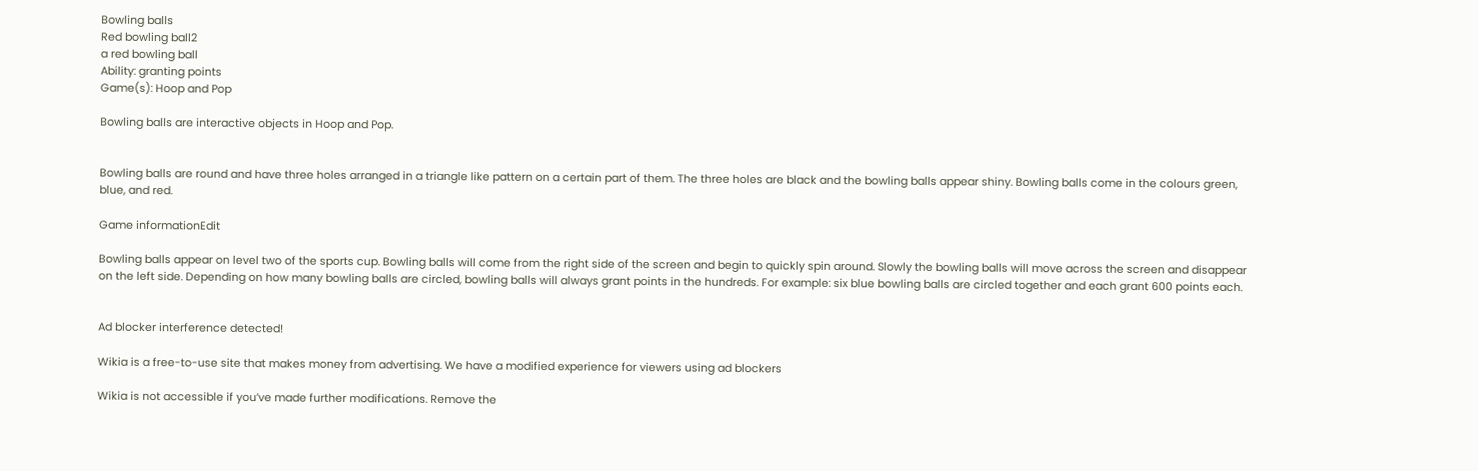Bowling balls
Red bowling ball2
a red bowling ball
Ability: granting points
Game(s): Hoop and Pop

Bowling balls are interactive objects in Hoop and Pop.


Bowling balls are round and have three holes arranged in a triangle like pattern on a certain part of them. The three holes are black and the bowling balls appear shiny. Bowling balls come in the colours green, blue, and red.

Game informationEdit

Bowling balls appear on level two of the sports cup. Bowling balls will come from the right side of the screen and begin to quickly spin around. Slowly the bowling balls will move across the screen and disappear on the left side. Depending on how many bowling balls are circled, bowling balls will always grant points in the hundreds. For example: six blue bowling balls are circled together and each grant 600 points each.


Ad blocker interference detected!

Wikia is a free-to-use site that makes money from advertising. We have a modified experience for viewers using ad blockers

Wikia is not accessible if you’ve made further modifications. Remove the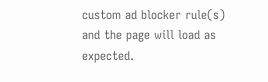custom ad blocker rule(s) and the page will load as expected.